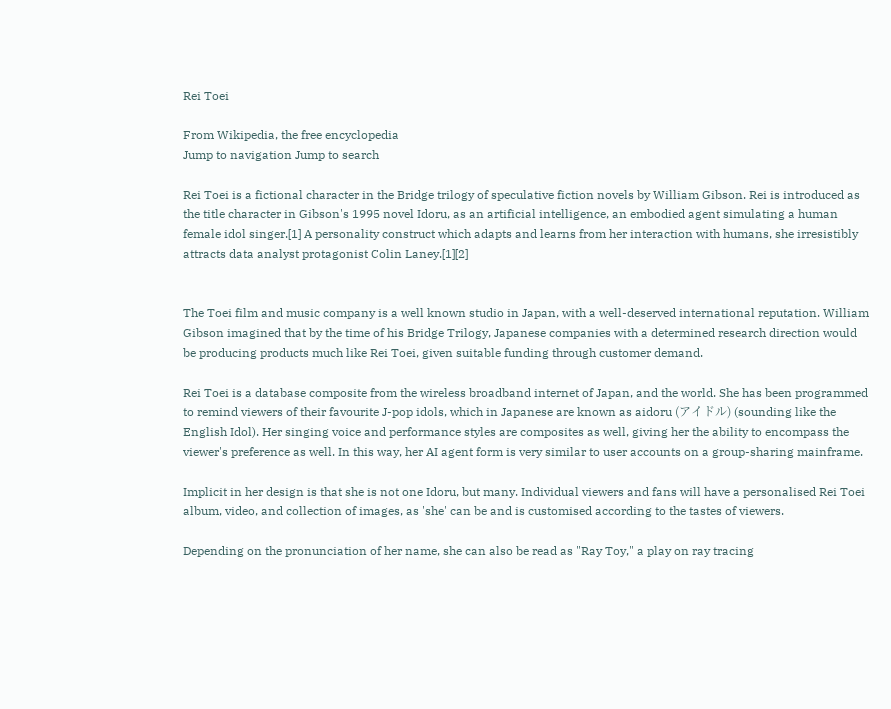Rei Toei

From Wikipedia, the free encyclopedia
Jump to navigation Jump to search

Rei Toei is a fictional character in the Bridge trilogy of speculative fiction novels by William Gibson. Rei is introduced as the title character in Gibson's 1995 novel Idoru, as an artificial intelligence, an embodied agent simulating a human female idol singer.[1] A personality construct which adapts and learns from her interaction with humans, she irresistibly attracts data analyst protagonist Colin Laney.[1][2]


The Toei film and music company is a well known studio in Japan, with a well-deserved international reputation. William Gibson imagined that by the time of his Bridge Trilogy, Japanese companies with a determined research direction would be producing products much like Rei Toei, given suitable funding through customer demand.

Rei Toei is a database composite from the wireless broadband internet of Japan, and the world. She has been programmed to remind viewers of their favourite J-pop idols, which in Japanese are known as aidoru (アイドル) (sounding like the English Idol). Her singing voice and performance styles are composites as well, giving her the ability to encompass the viewer's preference as well. In this way, her AI agent form is very similar to user accounts on a group-sharing mainframe.

Implicit in her design is that she is not one Idoru, but many. Individual viewers and fans will have a personalised Rei Toei album, video, and collection of images, as 'she' can be and is customised according to the tastes of viewers.

Depending on the pronunciation of her name, she can also be read as "Ray Toy," a play on ray tracing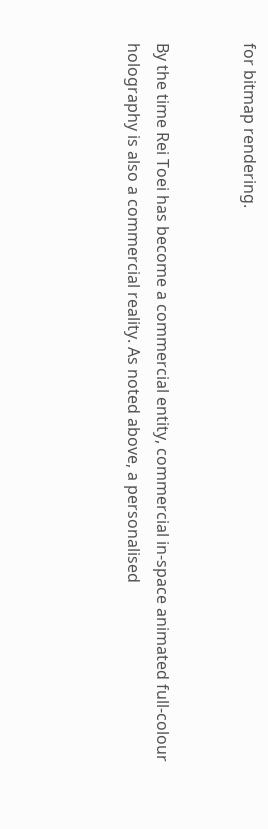for bitmap rendering.


By the time Rei Toei has become a commercial entity, commercial in-space animated full-colour holography is also a commercial reality. As noted above, a personalised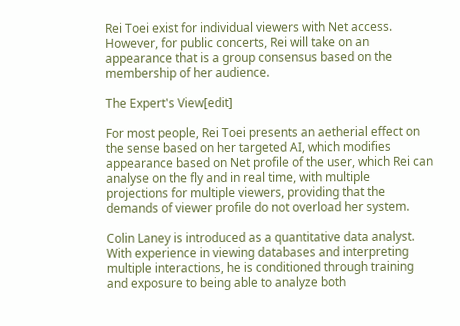Rei Toei exist for individual viewers with Net access. However, for public concerts, Rei will take on an appearance that is a group consensus based on the membership of her audience.

The Expert's View[edit]

For most people, Rei Toei presents an aetherial effect on the sense based on her targeted AI, which modifies appearance based on Net profile of the user, which Rei can analyse on the fly and in real time, with multiple projections for multiple viewers, providing that the demands of viewer profile do not overload her system.

Colin Laney is introduced as a quantitative data analyst. With experience in viewing databases and interpreting multiple interactions, he is conditioned through training and exposure to being able to analyze both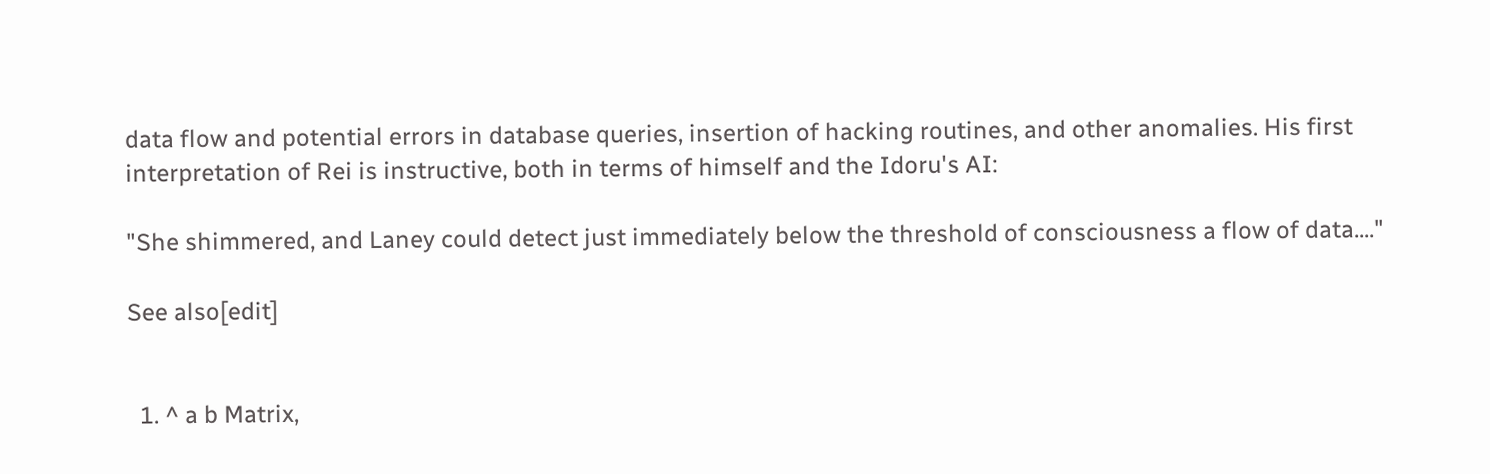data flow and potential errors in database queries, insertion of hacking routines, and other anomalies. His first interpretation of Rei is instructive, both in terms of himself and the Idoru's AI:

"She shimmered, and Laney could detect just immediately below the threshold of consciousness a flow of data...."

See also[edit]


  1. ^ a b Matrix,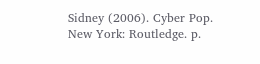Sidney (2006). Cyber Pop. New York: Routledge. p.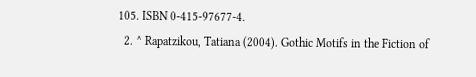105. ISBN 0-415-97677-4.
  2. ^ Rapatzikou, Tatiana (2004). Gothic Motifs in the Fiction of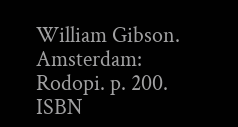William Gibson. Amsterdam: Rodopi. p. 200. ISBN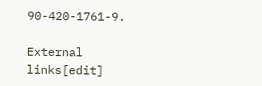90-420-1761-9.

External links[edit]